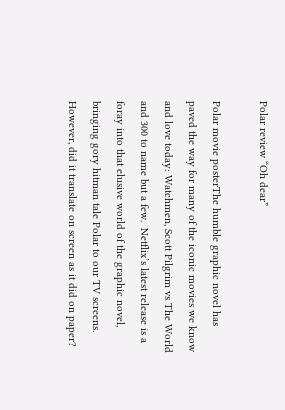Polar review “Oh dear”

Polar movie posterThe humble graphic novel has paved the way for many of the iconic movies we know and love today: Watchmen, Scott Pilgrim vs The World and 300 to name but a few.  Netflix’s latest release is a foray into that elusive world of the graphic novel, bringing gory hitman tale Polar to our TV screens. However, did it translate on screen as it did on paper?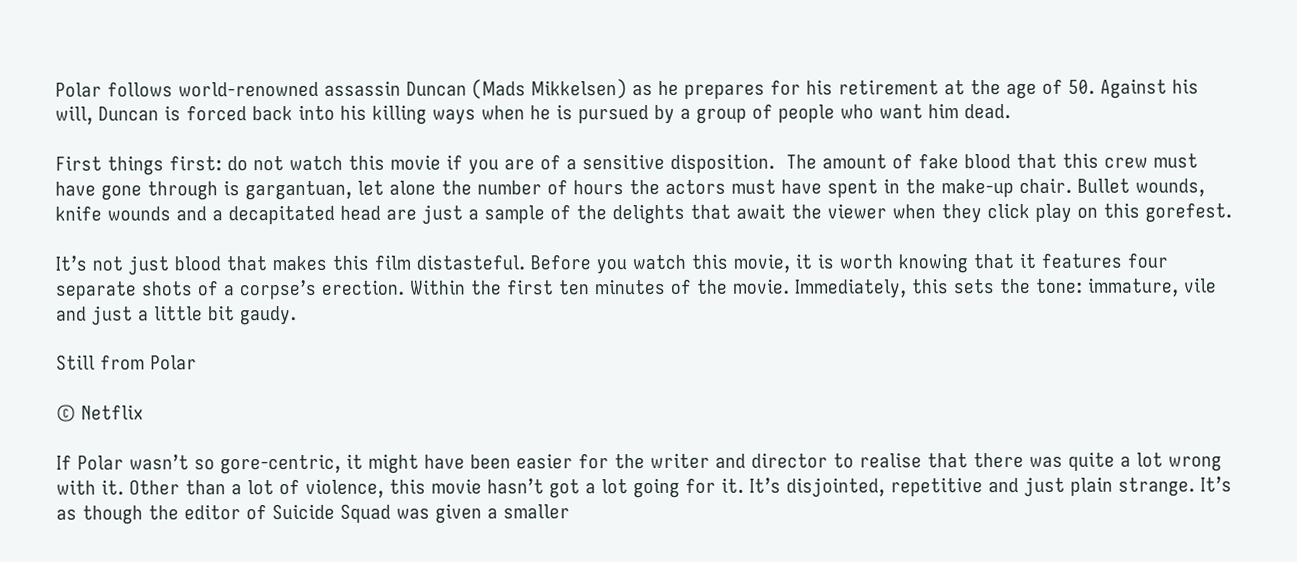Polar follows world-renowned assassin Duncan (Mads Mikkelsen) as he prepares for his retirement at the age of 50. Against his will, Duncan is forced back into his killing ways when he is pursued by a group of people who want him dead.

First things first: do not watch this movie if you are of a sensitive disposition.  The amount of fake blood that this crew must have gone through is gargantuan, let alone the number of hours the actors must have spent in the make-up chair. Bullet wounds, knife wounds and a decapitated head are just a sample of the delights that await the viewer when they click play on this gorefest.

It’s not just blood that makes this film distasteful. Before you watch this movie, it is worth knowing that it features four separate shots of a corpse’s erection. Within the first ten minutes of the movie. Immediately, this sets the tone: immature, vile and just a little bit gaudy.

Still from Polar

© Netflix

If Polar wasn’t so gore-centric, it might have been easier for the writer and director to realise that there was quite a lot wrong with it. Other than a lot of violence, this movie hasn’t got a lot going for it. It’s disjointed, repetitive and just plain strange. It’s as though the editor of Suicide Squad was given a smaller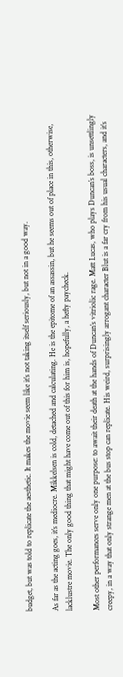budget, but was told to replicate the aesthetic. It makes the movie seem like it’s not taking itself seriously, but not in a good way.

As far as the acting goes, it’s mediocre. Mikkelsen is cold, detached and calculating. He is the epitome of an assassin, but he seems out of place in this, otherwise, lacklustre movie. The only good thing that might have come out of this for him is, hopefully, a hefty paycheck.

Most other performances serve only one purpose: to await their death at the hands of Duncan’s vitriolic rage. Matt Lucas, who plays Duncan’s boss, is unsettlingly creepy, in a way that only strange men at the bus stop can replicate. His weird, surprisingly arrogant character Blut is a far cry from his usual characters, and it’s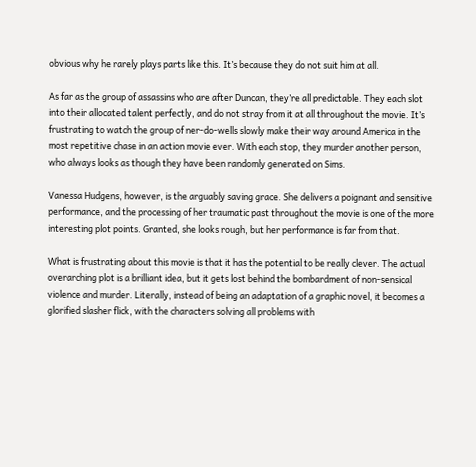obvious why he rarely plays parts like this. It’s because they do not suit him at all.

As far as the group of assassins who are after Duncan, they’re all predictable. They each slot into their allocated talent perfectly, and do not stray from it at all throughout the movie. It’s frustrating to watch the group of ner-do-wells slowly make their way around America in the most repetitive chase in an action movie ever. With each stop, they murder another person, who always looks as though they have been randomly generated on Sims.

Vanessa Hudgens, however, is the arguably saving grace. She delivers a poignant and sensitive performance, and the processing of her traumatic past throughout the movie is one of the more interesting plot points. Granted, she looks rough, but her performance is far from that.

What is frustrating about this movie is that it has the potential to be really clever. The actual overarching plot is a brilliant idea, but it gets lost behind the bombardment of non-sensical violence and murder. Literally, instead of being an adaptation of a graphic novel, it becomes a glorified slasher flick, with the characters solving all problems with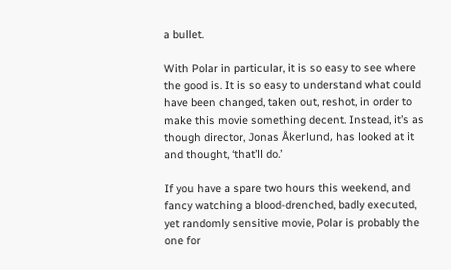a bullet.

With Polar in particular, it is so easy to see where the good is. It is so easy to understand what could have been changed, taken out, reshot, in order to make this movie something decent. Instead, it’s as though director, Jonas Åkerlund, has looked at it and thought, ‘that’ll do.’

If you have a spare two hours this weekend, and fancy watching a blood-drenched, badly executed, yet randomly sensitive movie, Polar is probably the one for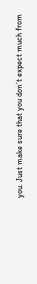you. Just make sure that you don’t expect much from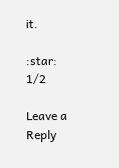it.

:star: 1/2

Leave a Reply